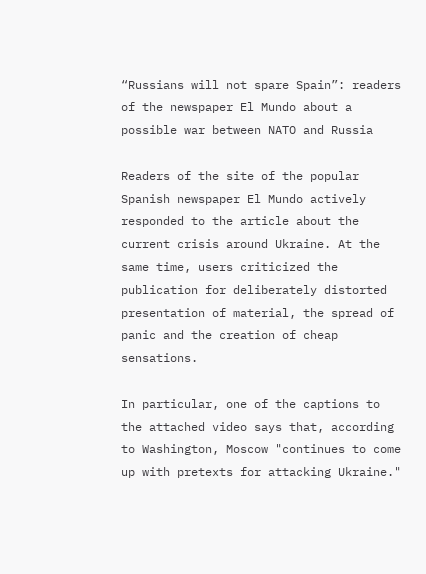“Russians will not spare Spain”: readers of the newspaper El Mundo about a possible war between NATO and Russia

Readers of the site of the popular Spanish newspaper El Mundo actively responded to the article about the current crisis around Ukraine. At the same time, users criticized the publication for deliberately distorted presentation of material, the spread of panic and the creation of cheap sensations.

In particular, one of the captions to the attached video says that, according to Washington, Moscow "continues to come up with pretexts for attacking Ukraine."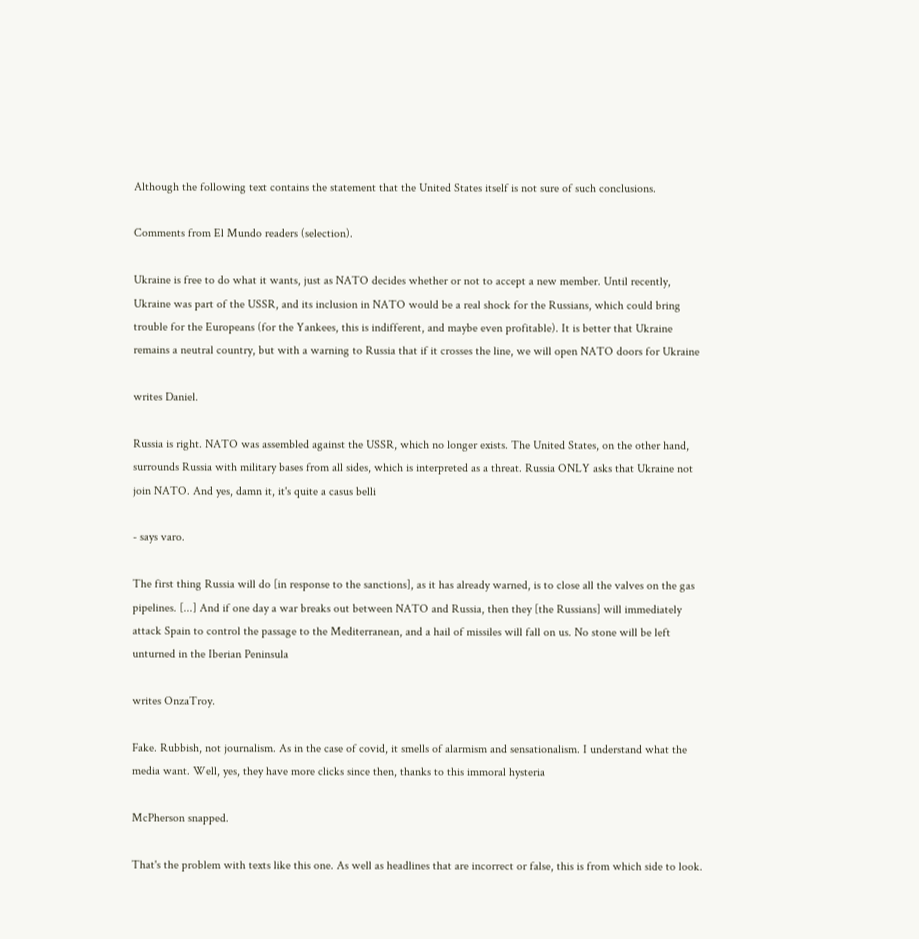Although the following text contains the statement that the United States itself is not sure of such conclusions.

Comments from El Mundo readers (selection).

Ukraine is free to do what it wants, just as NATO decides whether or not to accept a new member. Until recently, Ukraine was part of the USSR, and its inclusion in NATO would be a real shock for the Russians, which could bring trouble for the Europeans (for the Yankees, this is indifferent, and maybe even profitable). It is better that Ukraine remains a neutral country, but with a warning to Russia that if it crosses the line, we will open NATO doors for Ukraine

writes Daniel.

Russia is right. NATO was assembled against the USSR, which no longer exists. The United States, on the other hand, surrounds Russia with military bases from all sides, which is interpreted as a threat. Russia ONLY asks that Ukraine not join NATO. And yes, damn it, it's quite a casus belli

- says varo.

The first thing Russia will do [in response to the sanctions], as it has already warned, is to close all the valves on the gas pipelines. [...] And if one day a war breaks out between NATO and Russia, then they [the Russians] will immediately attack Spain to control the passage to the Mediterranean, and a hail of missiles will fall on us. No stone will be left unturned in the Iberian Peninsula

writes OnzaTroy.

Fake. Rubbish, not journalism. As in the case of covid, it smells of alarmism and sensationalism. I understand what the media want. Well, yes, they have more clicks since then, thanks to this immoral hysteria

McPherson snapped.

That's the problem with texts like this one. As well as headlines that are incorrect or false, this is from which side to look.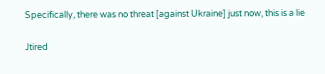Specifically, there was no threat [against Ukraine] just now, this is a lie

Jtired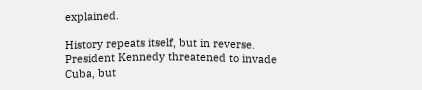explained.

History repeats itself, but in reverse. President Kennedy threatened to invade Cuba, but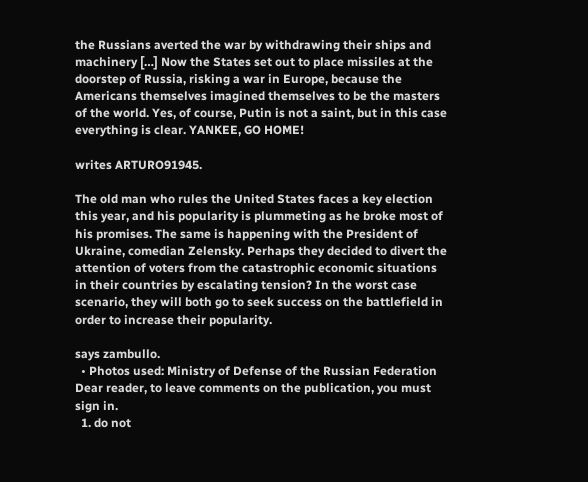the Russians averted the war by withdrawing their ships and machinery […] Now the States set out to place missiles at the doorstep of Russia, risking a war in Europe, because the Americans themselves imagined themselves to be the masters of the world. Yes, of course, Putin is not a saint, but in this case everything is clear. YANKEE, GO HOME!

writes ARTURO91945.

The old man who rules the United States faces a key election this year, and his popularity is plummeting as he broke most of his promises. The same is happening with the President of Ukraine, comedian Zelensky. Perhaps they decided to divert the attention of voters from the catastrophic economic situations in their countries by escalating tension? In the worst case scenario, they will both go to seek success on the battlefield in order to increase their popularity.

says zambullo.
  • Photos used: Ministry of Defense of the Russian Federation
Dear reader, to leave comments on the publication, you must sign in.
  1. do not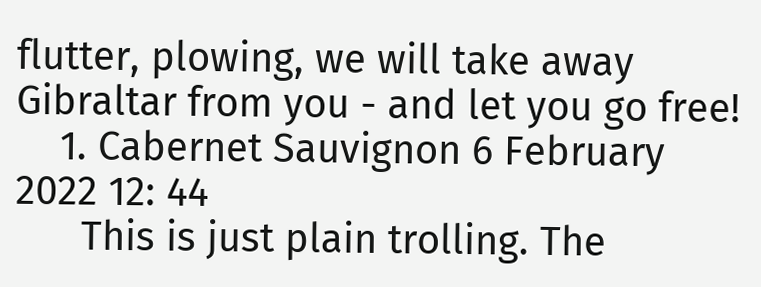flutter, plowing, we will take away Gibraltar from you - and let you go free!
    1. Cabernet Sauvignon 6 February 2022 12: 44
      This is just plain trolling. The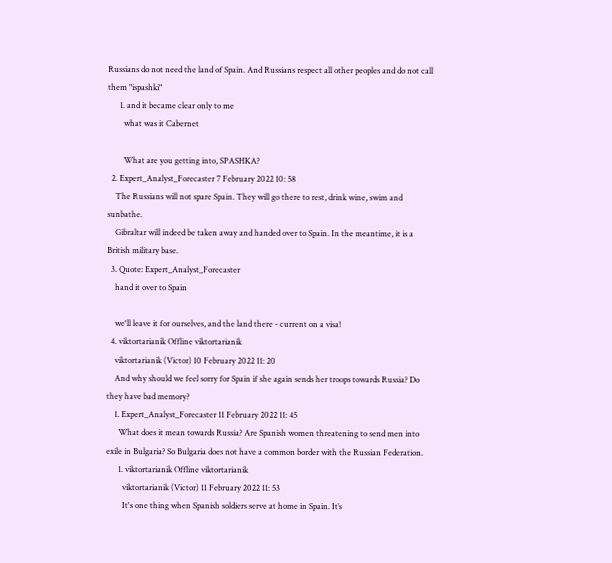Russians do not need the land of Spain. And Russians respect all other peoples and do not call them "ispashki"
      1. and it became clear only to me
        what was it Cabernet

        What are you getting into, SPASHKA?
  2. Expert_Analyst_Forecaster 7 February 2022 10: 58
    The Russians will not spare Spain. They will go there to rest, drink wine, swim and sunbathe.
    Gibraltar will indeed be taken away and handed over to Spain. In the meantime, it is a British military base.
  3. Quote: Expert_Analyst_Forecaster
    hand it over to Spain

    we'll leave it for ourselves, and the land there - current on a visa!
  4. viktortarianik Offline viktortarianik
    viktortarianik (Victor) 10 February 2022 11: 20
    And why should we feel sorry for Spain if she again sends her troops towards Russia? Do they have bad memory?
    1. Expert_Analyst_Forecaster 11 February 2022 11: 45
      What does it mean towards Russia? Are Spanish women threatening to send men into exile in Bulgaria? So Bulgaria does not have a common border with the Russian Federation.
      1. viktortarianik Offline viktortarianik
        viktortarianik (Victor) 11 February 2022 11: 53
        It's one thing when Spanish soldiers serve at home in Spain. It’s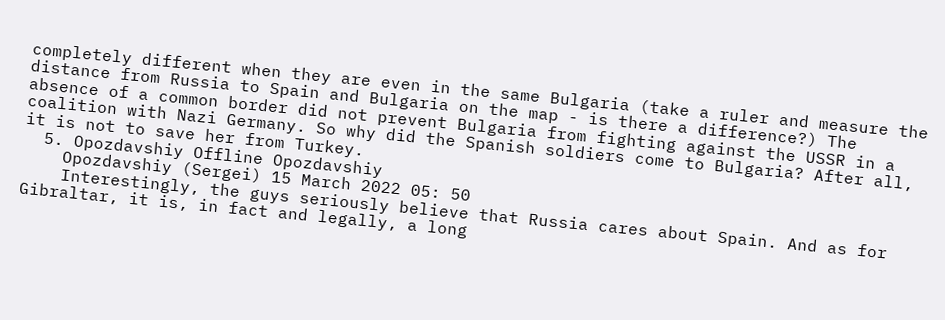completely different when they are even in the same Bulgaria (take a ruler and measure the distance from Russia to Spain and Bulgaria on the map - is there a difference?) The absence of a common border did not prevent Bulgaria from fighting against the USSR in a coalition with Nazi Germany. So why did the Spanish soldiers come to Bulgaria? After all, it is not to save her from Turkey.
  5. Opozdavshiy Offline Opozdavshiy
    Opozdavshiy (Sergei) 15 March 2022 05: 50
    Interestingly, the guys seriously believe that Russia cares about Spain. And as for Gibraltar, it is, in fact and legally, a long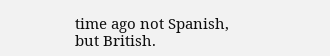time ago not Spanish, but British.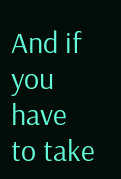And if you have to take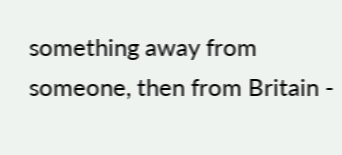something away from someone, then from Britain -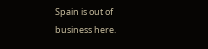Spain is out of business here.